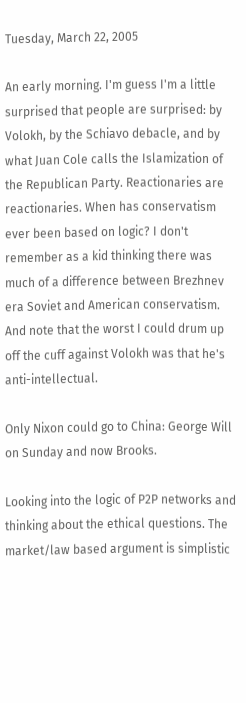Tuesday, March 22, 2005

An early morning. I'm guess I'm a little surprised that people are surprised: by Volokh, by the Schiavo debacle, and by what Juan Cole calls the Islamization of the Republican Party. Reactionaries are reactionaries. When has conservatism ever been based on logic? I don't remember as a kid thinking there was much of a difference between Brezhnev era Soviet and American conservatism. And note that the worst I could drum up off the cuff against Volokh was that he's anti-intellectual.

Only Nixon could go to China: George Will on Sunday and now Brooks.

Looking into the logic of P2P networks and thinking about the ethical questions. The market/law based argument is simplistic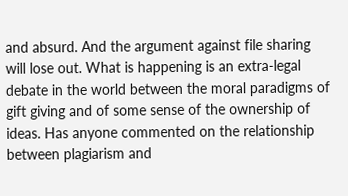and absurd. And the argument against file sharing will lose out. What is happening is an extra-legal debate in the world between the moral paradigms of gift giving and of some sense of the ownership of ideas. Has anyone commented on the relationship between plagiarism and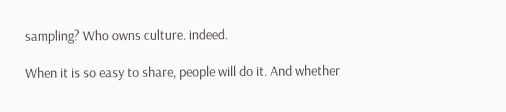sampling? Who owns culture. indeed.

When it is so easy to share, people will do it. And whether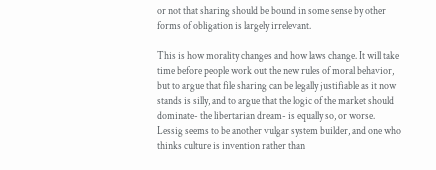or not that sharing should be bound in some sense by other forms of obligation is largely irrelevant.

This is how morality changes and how laws change. It will take time before people work out the new rules of moral behavior, but to argue that file sharing can be legally justifiable as it now stands is silly, and to argue that the logic of the market should dominate- the libertarian dream- is equally so, or worse. Lessig seems to be another vulgar system builder, and one who thinks culture is invention rather than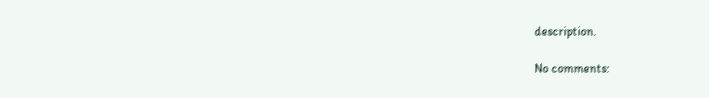description.

No comments: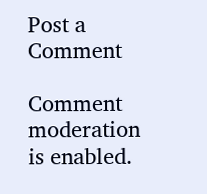Post a Comment

Comment moderation is enabled.